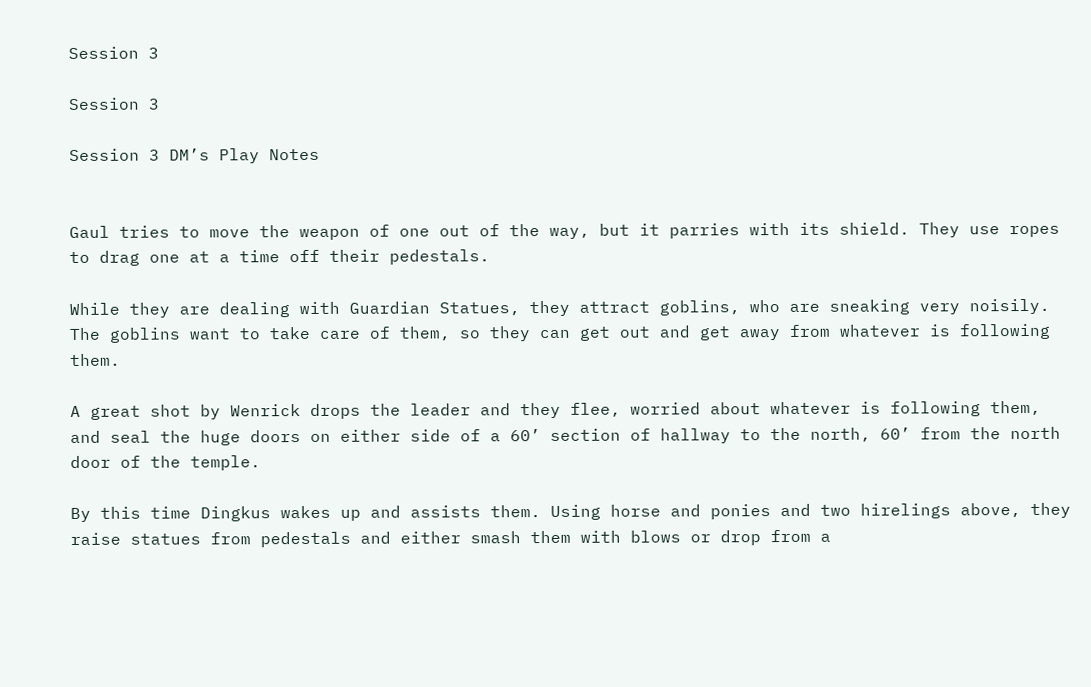Session 3

Session 3

Session 3 DM’s Play Notes


Gaul tries to move the weapon of one out of the way, but it parries with its shield. They use ropes to drag one at a time off their pedestals.

While they are dealing with Guardian Statues, they attract goblins, who are sneaking very noisily. The goblins want to take care of them, so they can get out and get away from whatever is following them.

A great shot by Wenrick drops the leader and they flee, worried about whatever is following them, and seal the huge doors on either side of a 60’ section of hallway to the north, 60’ from the north door of the temple.

By this time Dingkus wakes up and assists them. Using horse and ponies and two hirelings above, they raise statues from pedestals and either smash them with blows or drop from a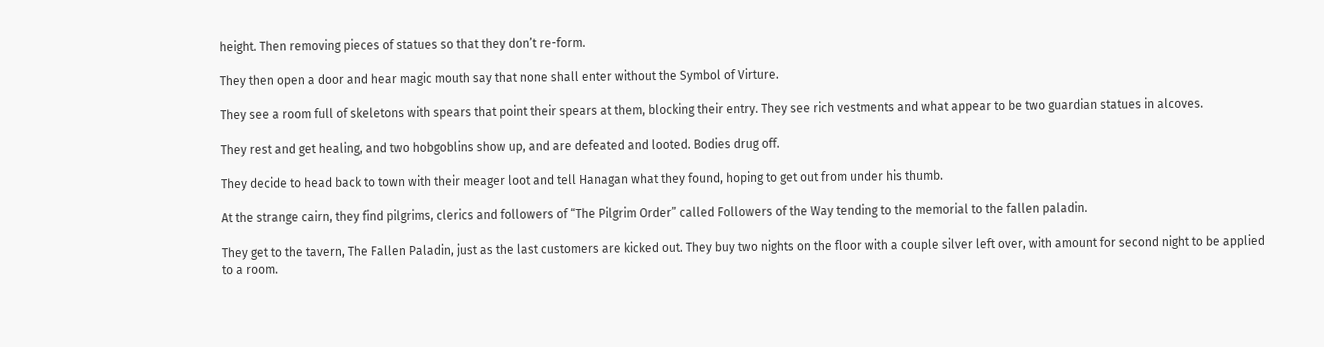height. Then removing pieces of statues so that they don’t re-form.

They then open a door and hear magic mouth say that none shall enter without the Symbol of Virture.

They see a room full of skeletons with spears that point their spears at them, blocking their entry. They see rich vestments and what appear to be two guardian statues in alcoves.

They rest and get healing, and two hobgoblins show up, and are defeated and looted. Bodies drug off.

They decide to head back to town with their meager loot and tell Hanagan what they found, hoping to get out from under his thumb.

At the strange cairn, they find pilgrims, clerics and followers of “The Pilgrim Order” called Followers of the Way tending to the memorial to the fallen paladin.

They get to the tavern, The Fallen Paladin, just as the last customers are kicked out. They buy two nights on the floor with a couple silver left over, with amount for second night to be applied to a room.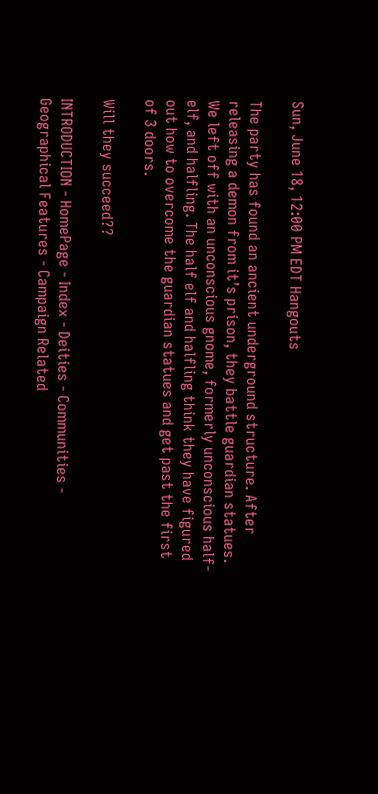Sun, June 18, 12:00 PM EDT Hangouts

The party has found an ancient underground structure. After releasing a demon from it’s prison, they battle guardian statues. We left off with an unconscious gnome, formerly unconscious half-elf, and halfling. The half elf and halfling think they have figured out how to overcome the guardian statues and get past the first of 3 doors.

Will they succeed??

INTRODUCTION - HomePage - Index - Deities - Communities - Geographical Features - Campaign Related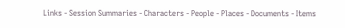Links - Session Summaries - Characters - People - Places - Documents - Items